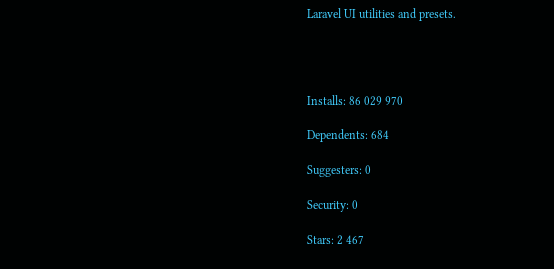Laravel UI utilities and presets.




Installs: 86 029 970

Dependents: 684

Suggesters: 0

Security: 0

Stars: 2 467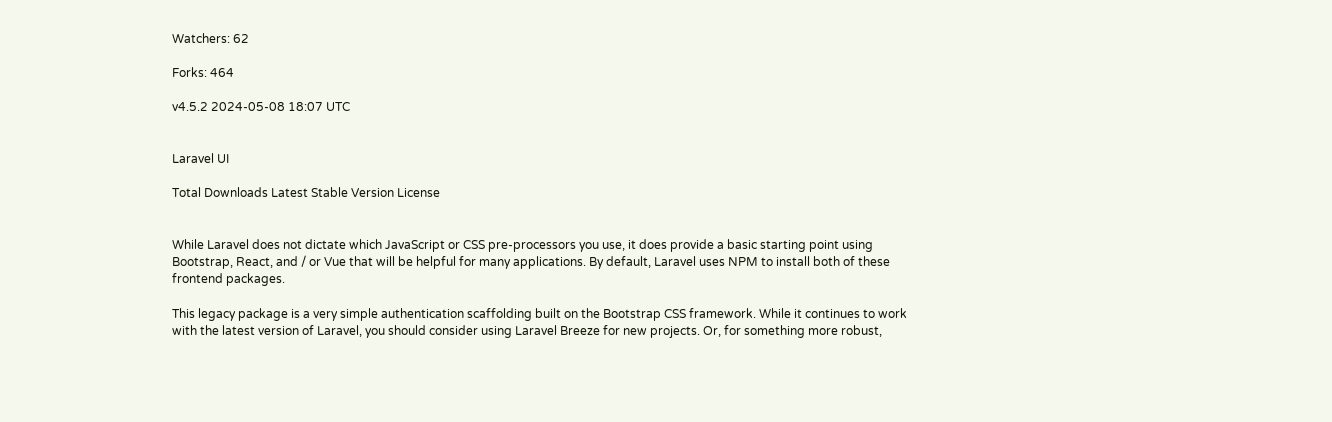Watchers: 62

Forks: 464

v4.5.2 2024-05-08 18:07 UTC


Laravel UI

Total Downloads Latest Stable Version License


While Laravel does not dictate which JavaScript or CSS pre-processors you use, it does provide a basic starting point using Bootstrap, React, and / or Vue that will be helpful for many applications. By default, Laravel uses NPM to install both of these frontend packages.

This legacy package is a very simple authentication scaffolding built on the Bootstrap CSS framework. While it continues to work with the latest version of Laravel, you should consider using Laravel Breeze for new projects. Or, for something more robust,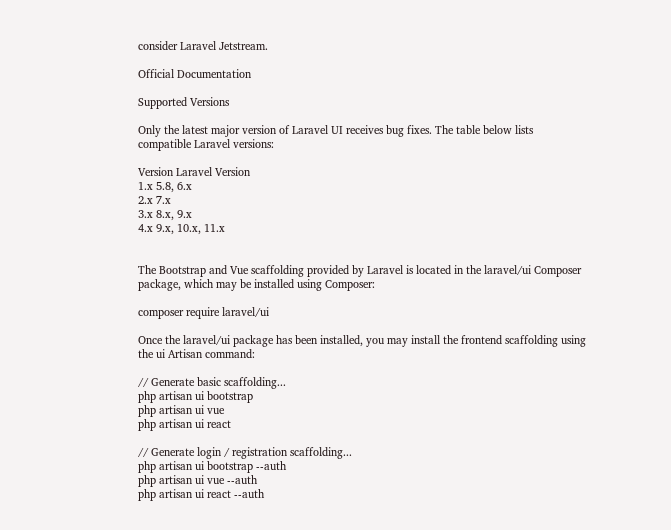consider Laravel Jetstream.

Official Documentation

Supported Versions

Only the latest major version of Laravel UI receives bug fixes. The table below lists compatible Laravel versions:

Version Laravel Version
1.x 5.8, 6.x
2.x 7.x
3.x 8.x, 9.x
4.x 9.x, 10.x, 11.x


The Bootstrap and Vue scaffolding provided by Laravel is located in the laravel/ui Composer package, which may be installed using Composer:

composer require laravel/ui

Once the laravel/ui package has been installed, you may install the frontend scaffolding using the ui Artisan command:

// Generate basic scaffolding...
php artisan ui bootstrap
php artisan ui vue
php artisan ui react

// Generate login / registration scaffolding...
php artisan ui bootstrap --auth
php artisan ui vue --auth
php artisan ui react --auth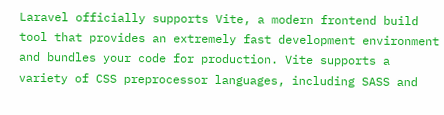Laravel officially supports Vite, a modern frontend build tool that provides an extremely fast development environment and bundles your code for production. Vite supports a variety of CSS preprocessor languages, including SASS and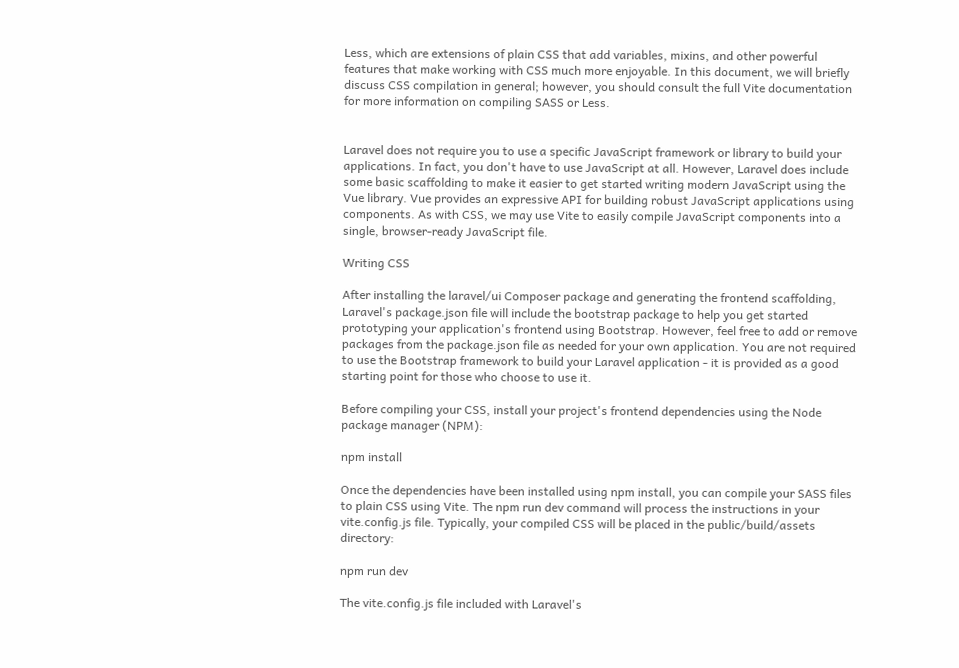Less, which are extensions of plain CSS that add variables, mixins, and other powerful features that make working with CSS much more enjoyable. In this document, we will briefly discuss CSS compilation in general; however, you should consult the full Vite documentation for more information on compiling SASS or Less.


Laravel does not require you to use a specific JavaScript framework or library to build your applications. In fact, you don't have to use JavaScript at all. However, Laravel does include some basic scaffolding to make it easier to get started writing modern JavaScript using the Vue library. Vue provides an expressive API for building robust JavaScript applications using components. As with CSS, we may use Vite to easily compile JavaScript components into a single, browser-ready JavaScript file.

Writing CSS

After installing the laravel/ui Composer package and generating the frontend scaffolding, Laravel's package.json file will include the bootstrap package to help you get started prototyping your application's frontend using Bootstrap. However, feel free to add or remove packages from the package.json file as needed for your own application. You are not required to use the Bootstrap framework to build your Laravel application - it is provided as a good starting point for those who choose to use it.

Before compiling your CSS, install your project's frontend dependencies using the Node package manager (NPM):

npm install

Once the dependencies have been installed using npm install, you can compile your SASS files to plain CSS using Vite. The npm run dev command will process the instructions in your vite.config.js file. Typically, your compiled CSS will be placed in the public/build/assets directory:

npm run dev

The vite.config.js file included with Laravel's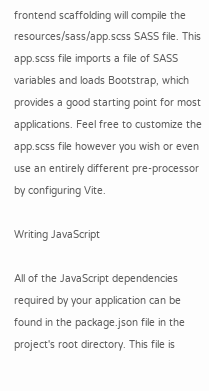frontend scaffolding will compile the resources/sass/app.scss SASS file. This app.scss file imports a file of SASS variables and loads Bootstrap, which provides a good starting point for most applications. Feel free to customize the app.scss file however you wish or even use an entirely different pre-processor by configuring Vite.

Writing JavaScript

All of the JavaScript dependencies required by your application can be found in the package.json file in the project's root directory. This file is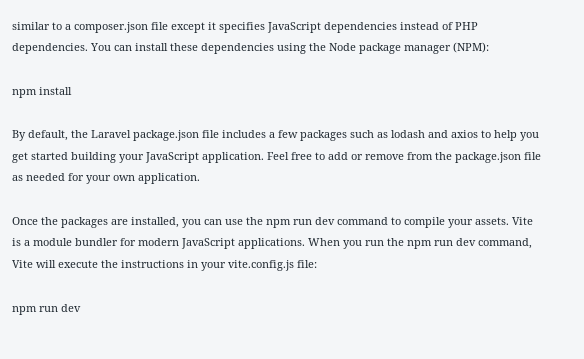similar to a composer.json file except it specifies JavaScript dependencies instead of PHP dependencies. You can install these dependencies using the Node package manager (NPM):

npm install

By default, the Laravel package.json file includes a few packages such as lodash and axios to help you get started building your JavaScript application. Feel free to add or remove from the package.json file as needed for your own application.

Once the packages are installed, you can use the npm run dev command to compile your assets. Vite is a module bundler for modern JavaScript applications. When you run the npm run dev command, Vite will execute the instructions in your vite.config.js file:

npm run dev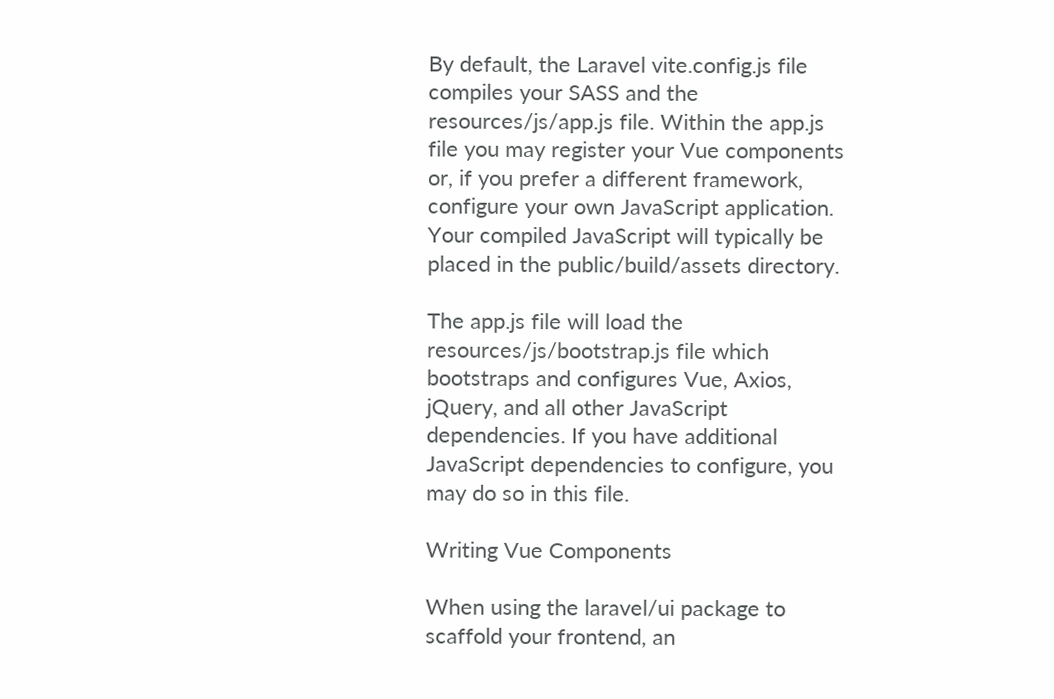By default, the Laravel vite.config.js file compiles your SASS and the resources/js/app.js file. Within the app.js file you may register your Vue components or, if you prefer a different framework, configure your own JavaScript application. Your compiled JavaScript will typically be placed in the public/build/assets directory.

The app.js file will load the resources/js/bootstrap.js file which bootstraps and configures Vue, Axios, jQuery, and all other JavaScript dependencies. If you have additional JavaScript dependencies to configure, you may do so in this file.

Writing Vue Components

When using the laravel/ui package to scaffold your frontend, an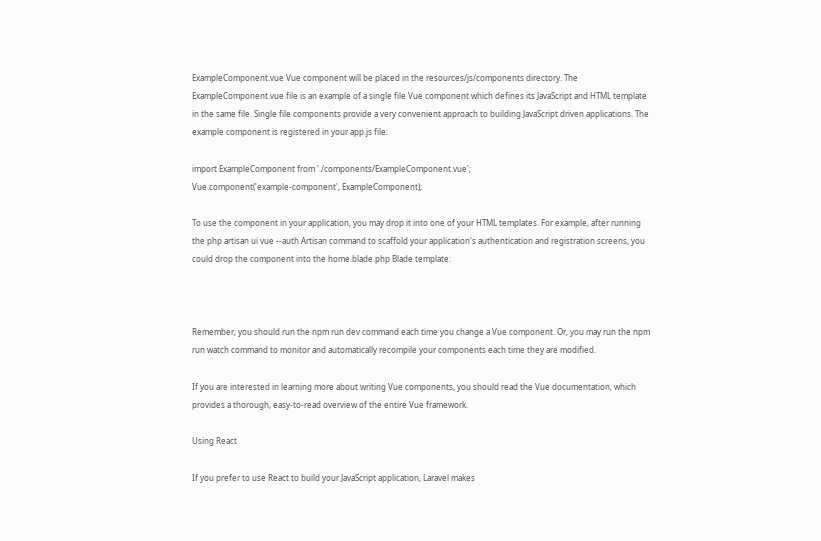ExampleComponent.vue Vue component will be placed in the resources/js/components directory. The ExampleComponent.vue file is an example of a single file Vue component which defines its JavaScript and HTML template in the same file. Single file components provide a very convenient approach to building JavaScript driven applications. The example component is registered in your app.js file:

import ExampleComponent from './components/ExampleComponent.vue';
Vue.component('example-component', ExampleComponent);

To use the component in your application, you may drop it into one of your HTML templates. For example, after running the php artisan ui vue --auth Artisan command to scaffold your application's authentication and registration screens, you could drop the component into the home.blade.php Blade template:



Remember, you should run the npm run dev command each time you change a Vue component. Or, you may run the npm run watch command to monitor and automatically recompile your components each time they are modified.

If you are interested in learning more about writing Vue components, you should read the Vue documentation, which provides a thorough, easy-to-read overview of the entire Vue framework.

Using React

If you prefer to use React to build your JavaScript application, Laravel makes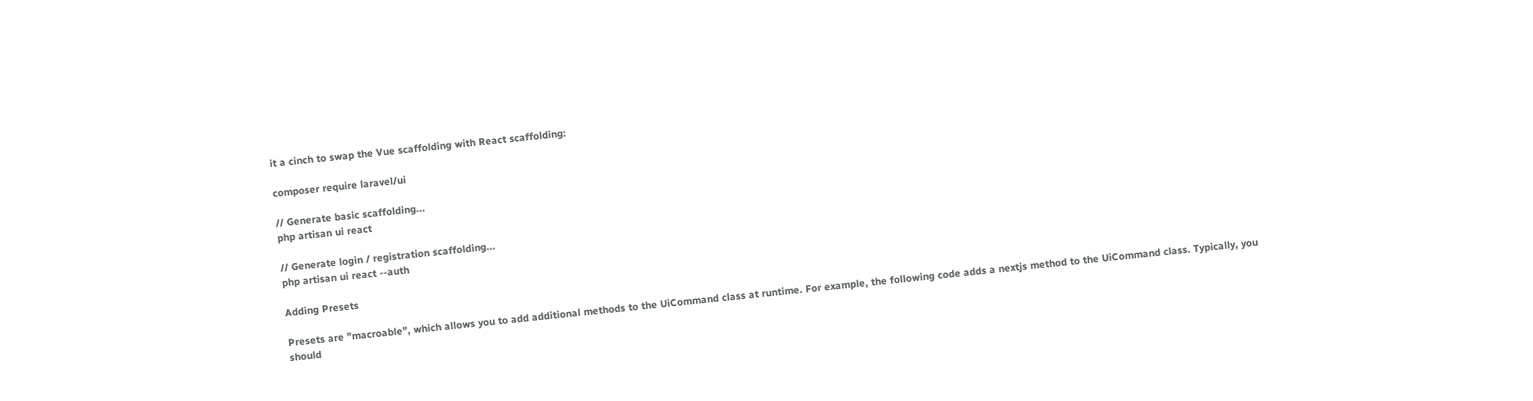it a cinch to swap the Vue scaffolding with React scaffolding:

composer require laravel/ui

// Generate basic scaffolding...
php artisan ui react

// Generate login / registration scaffolding...
php artisan ui react --auth

Adding Presets

Presets are "macroable", which allows you to add additional methods to the UiCommand class at runtime. For example, the following code adds a nextjs method to the UiCommand class. Typically, you should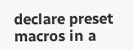declare preset macros in a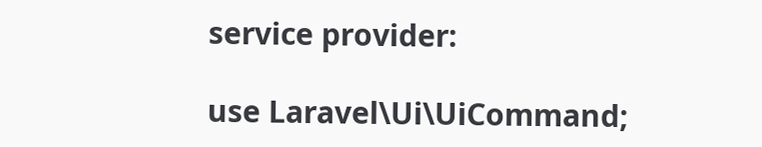service provider:

use Laravel\Ui\UiCommand;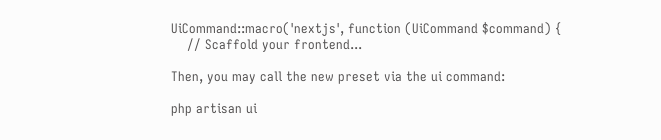UiCommand::macro('nextjs', function (UiCommand $command) {
    // Scaffold your frontend...

Then, you may call the new preset via the ui command:

php artisan ui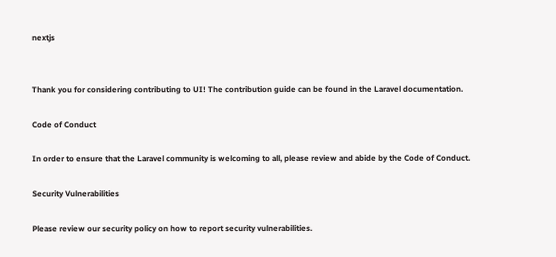nextjs


Thank you for considering contributing to UI! The contribution guide can be found in the Laravel documentation.

Code of Conduct

In order to ensure that the Laravel community is welcoming to all, please review and abide by the Code of Conduct.

Security Vulnerabilities

Please review our security policy on how to report security vulnerabilities.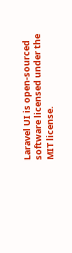Laravel UI is open-sourced software licensed under the MIT license.